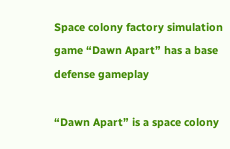Space colony factory simulation game “Dawn Apart” has a base defense gameplay

“Dawn Apart” is a space colony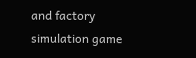and factory simulation game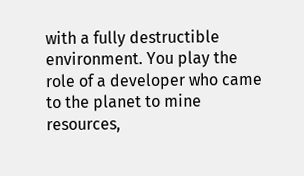with a fully destructible environment. You play the role of a developer who came to the planet to mine resources,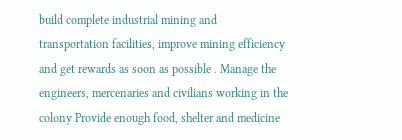build complete industrial mining and transportation facilities, improve mining efficiency and get rewards as soon as possible . Manage the engineers, mercenaries and civilians working in the colony Provide enough food, shelter and medicine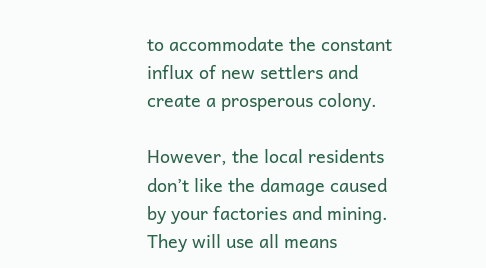to accommodate the constant influx of new settlers and create a prosperous colony.

However, the local residents don’t like the damage caused by your factories and mining. They will use all means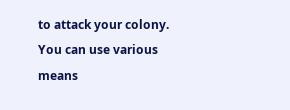to attack your colony. You can use various means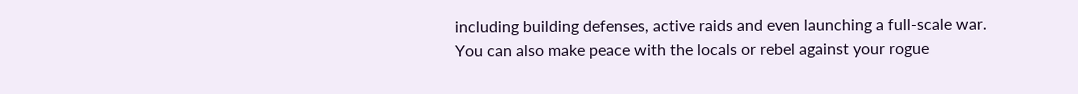including building defenses, active raids and even launching a full-scale war. You can also make peace with the locals or rebel against your rogue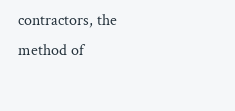contractors, the method of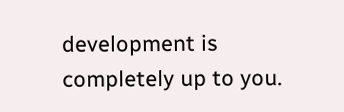development is completely up to you.